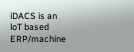iDACS is an loT based ERP/machine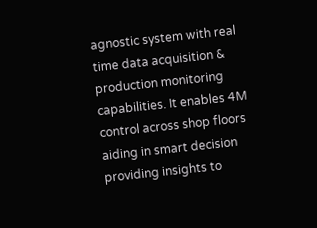agnostic system with real time data acquisition & production monitoring capabilities. It enables 4M control across shop floors aiding in smart decision providing insights to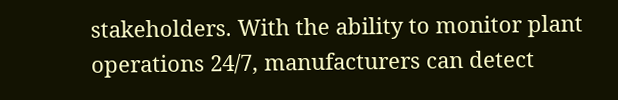stakeholders. With the ability to monitor plant operations 24/7, manufacturers can detect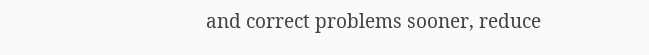and correct problems sooner, reduce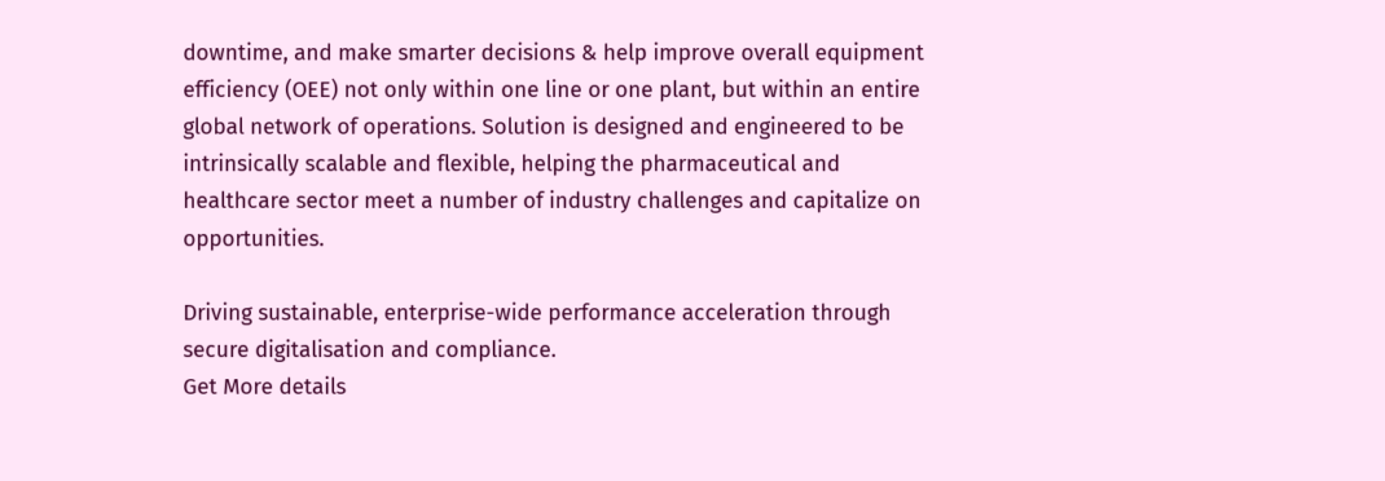downtime, and make smarter decisions & help improve overall equipment efficiency (OEE) not only within one line or one plant, but within an entire global network of operations. Solution is designed and engineered to be intrinsically scalable and flexible, helping the pharmaceutical and healthcare sector meet a number of industry challenges and capitalize on opportunities.

Driving sustainable, enterprise-wide performance acceleration through secure digitalisation and compliance.
Get More details